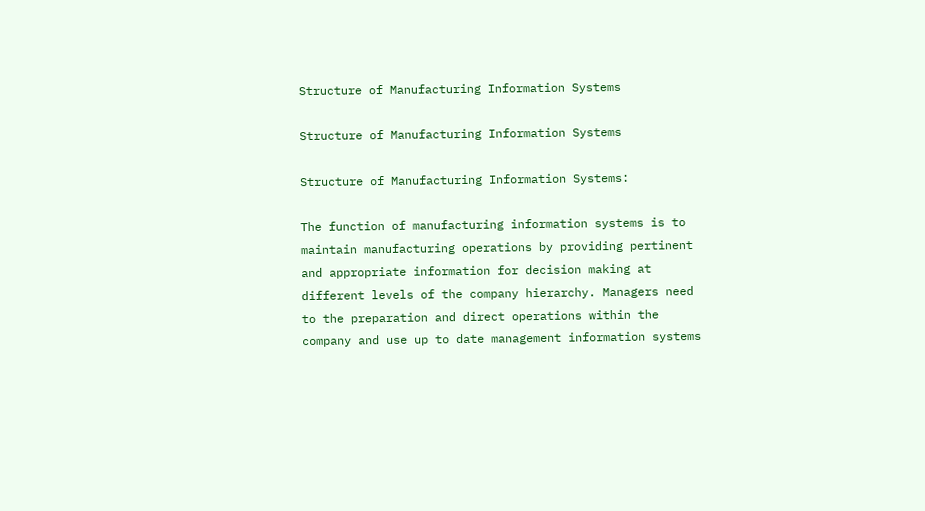Structure of Manufacturing Information Systems

Structure of Manufacturing Information Systems

Structure of Manufacturing Information Systems:

The function of manufacturing information systems is to maintain manufacturing operations by providing pertinent and appropriate information for decision making at different levels of the company hierarchy. Managers need to the preparation and direct operations within the company and use up to date management information systems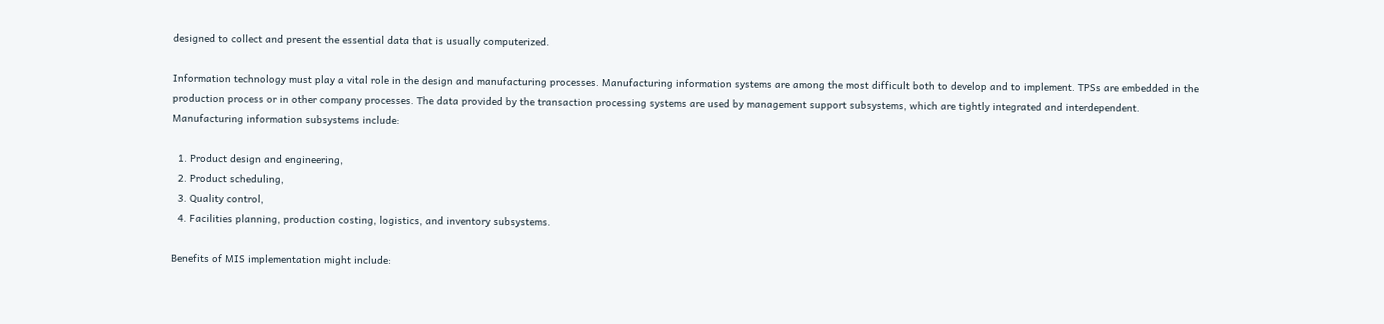designed to collect and present the essential data that is usually computerized.

Information technology must play a vital role in the design and manufacturing processes. Manufacturing information systems are among the most difficult both to develop and to implement. TPSs are embedded in the production process or in other company processes. The data provided by the transaction processing systems are used by management support subsystems, which are tightly integrated and interdependent. Manufacturing information subsystems include:

  1. Product design and engineering,
  2. Product scheduling,
  3. Quality control,
  4. Facilities planning, production costing, logistics, and inventory subsystems.

Benefits of MIS implementation might include: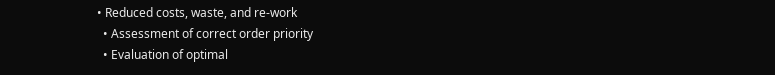• Reduced costs, waste, and re-work
  • Assessment of correct order priority
  • Evaluation of optimal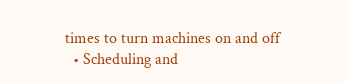times to turn machines on and off
  • Scheduling and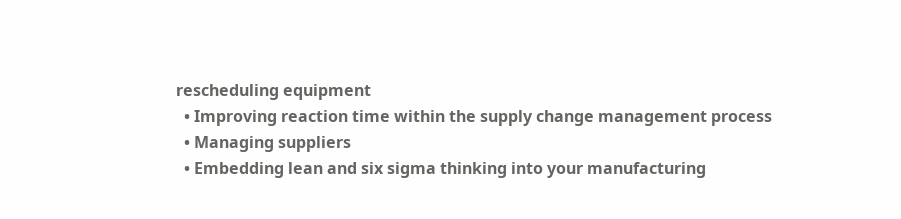rescheduling equipment
  • Improving reaction time within the supply change management process
  • Managing suppliers
  • Embedding lean and six sigma thinking into your manufacturing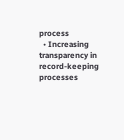process
  • Increasing transparency in record-keeping processes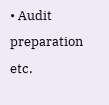• Audit preparation etc.